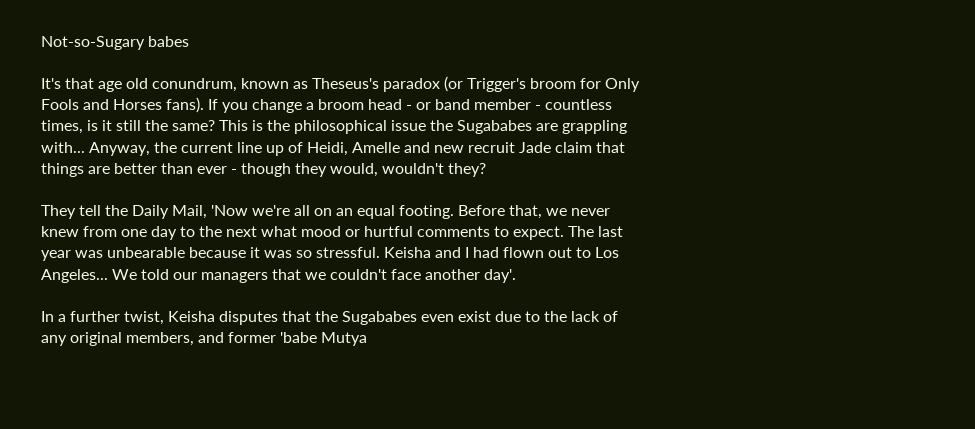Not-so-Sugary babes

It's that age old conundrum, known as Theseus's paradox (or Trigger's broom for Only Fools and Horses fans). If you change a broom head - or band member - countless times, is it still the same? This is the philosophical issue the Sugababes are grappling with... Anyway, the current line up of Heidi, Amelle and new recruit Jade claim that things are better than ever - though they would, wouldn't they?

They tell the Daily Mail, 'Now we're all on an equal footing. Before that, we never knew from one day to the next what mood or hurtful comments to expect. The last year was unbearable because it was so stressful. Keisha and I had flown out to Los Angeles... We told our managers that we couldn't face another day'.

In a further twist, Keisha disputes that the Sugababes even exist due to the lack of any original members, and former 'babe Mutya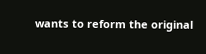wants to reform the original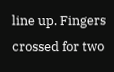line up. Fingers crossed for two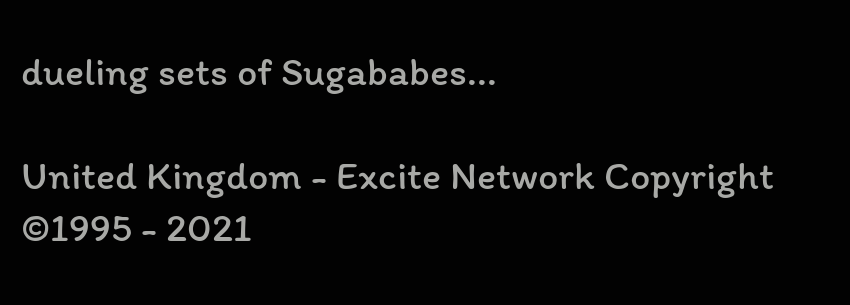dueling sets of Sugababes...

United Kingdom - Excite Network Copyright ©1995 - 2021